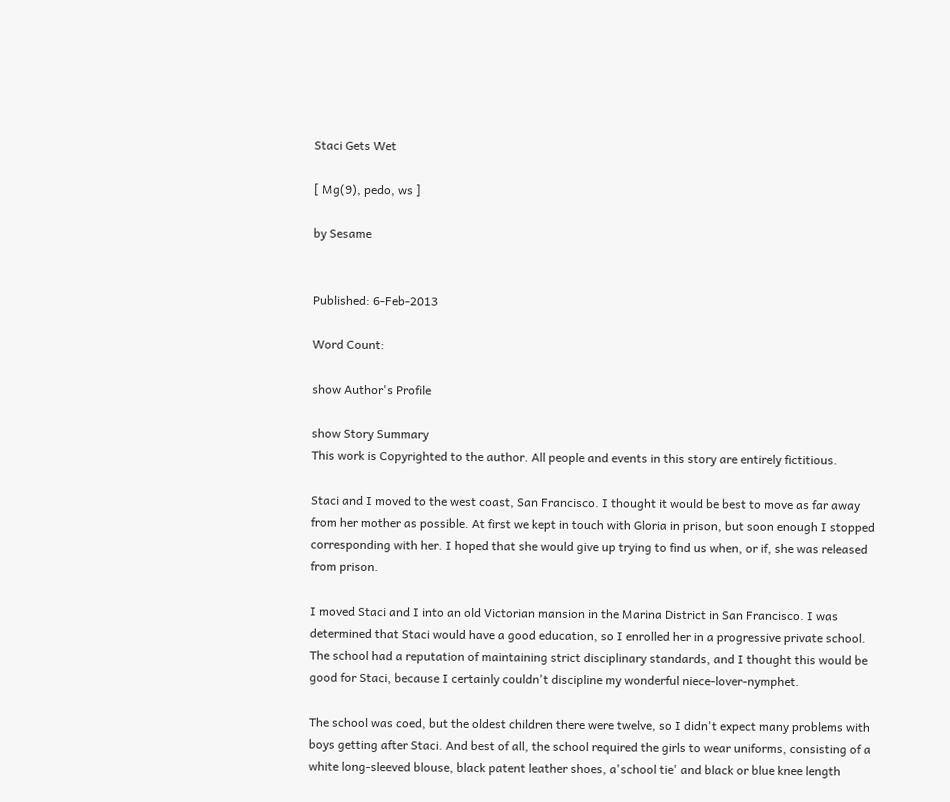Staci Gets Wet

[ Mg(9), pedo, ws ]

by Sesame


Published: 6-Feb-2013

Word Count:

show Author's Profile

show Story Summary
This work is Copyrighted to the author. All people and events in this story are entirely fictitious.

Staci and I moved to the west coast, San Francisco. I thought it would be best to move as far away from her mother as possible. At first we kept in touch with Gloria in prison, but soon enough I stopped corresponding with her. I hoped that she would give up trying to find us when, or if, she was released from prison.

I moved Staci and I into an old Victorian mansion in the Marina District in San Francisco. I was determined that Staci would have a good education, so I enrolled her in a progressive private school. The school had a reputation of maintaining strict disciplinary standards, and I thought this would be good for Staci, because I certainly couldn't discipline my wonderful niece-lover-nymphet.

The school was coed, but the oldest children there were twelve, so I didn't expect many problems with boys getting after Staci. And best of all, the school required the girls to wear uniforms, consisting of a white long-sleeved blouse, black patent leather shoes, a'school tie' and black or blue knee length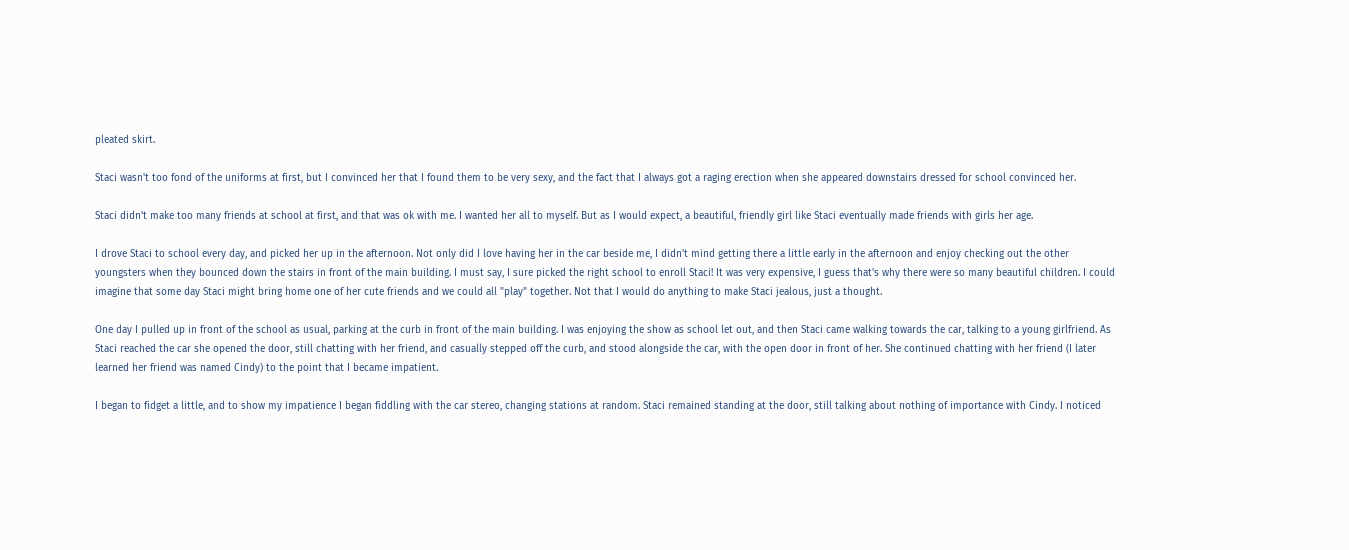pleated skirt.

Staci wasn't too fond of the uniforms at first, but I convinced her that I found them to be very sexy, and the fact that I always got a raging erection when she appeared downstairs dressed for school convinced her.

Staci didn't make too many friends at school at first, and that was ok with me. I wanted her all to myself. But as I would expect, a beautiful, friendly girl like Staci eventually made friends with girls her age.

I drove Staci to school every day, and picked her up in the afternoon. Not only did I love having her in the car beside me, I didn't mind getting there a little early in the afternoon and enjoy checking out the other youngsters when they bounced down the stairs in front of the main building. I must say, I sure picked the right school to enroll Staci! It was very expensive, I guess that's why there were so many beautiful children. I could imagine that some day Staci might bring home one of her cute friends and we could all "play" together. Not that I would do anything to make Staci jealous, just a thought.

One day I pulled up in front of the school as usual, parking at the curb in front of the main building. I was enjoying the show as school let out, and then Staci came walking towards the car, talking to a young girlfriend. As Staci reached the car she opened the door, still chatting with her friend, and casually stepped off the curb, and stood alongside the car, with the open door in front of her. She continued chatting with her friend (I later learned her friend was named Cindy) to the point that I became impatient.

I began to fidget a little, and to show my impatience I began fiddling with the car stereo, changing stations at random. Staci remained standing at the door, still talking about nothing of importance with Cindy. I noticed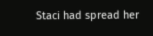Staci had spread her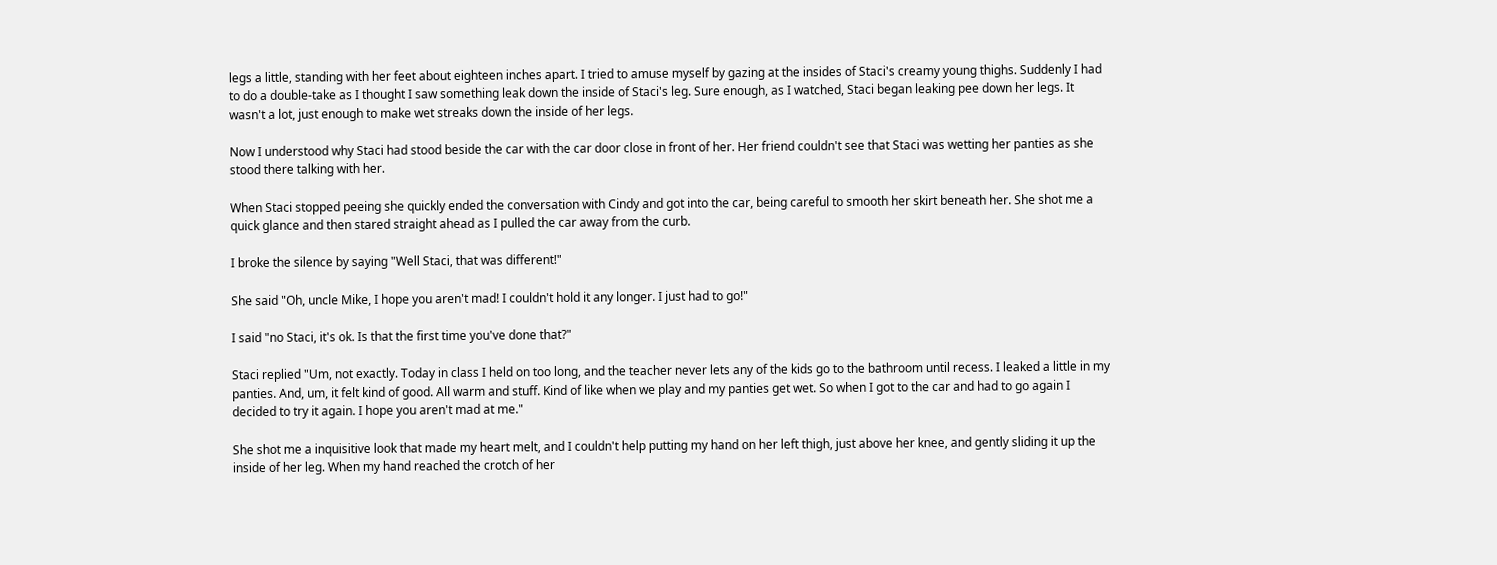legs a little, standing with her feet about eighteen inches apart. I tried to amuse myself by gazing at the insides of Staci's creamy young thighs. Suddenly I had to do a double-take as I thought I saw something leak down the inside of Staci's leg. Sure enough, as I watched, Staci began leaking pee down her legs. It wasn't a lot, just enough to make wet streaks down the inside of her legs.

Now I understood why Staci had stood beside the car with the car door close in front of her. Her friend couldn't see that Staci was wetting her panties as she stood there talking with her.

When Staci stopped peeing she quickly ended the conversation with Cindy and got into the car, being careful to smooth her skirt beneath her. She shot me a quick glance and then stared straight ahead as I pulled the car away from the curb.

I broke the silence by saying "Well Staci, that was different!"

She said "Oh, uncle Mike, I hope you aren't mad! I couldn't hold it any longer. I just had to go!"

I said "no Staci, it's ok. Is that the first time you've done that?"

Staci replied "Um, not exactly. Today in class I held on too long, and the teacher never lets any of the kids go to the bathroom until recess. I leaked a little in my panties. And, um, it felt kind of good. All warm and stuff. Kind of like when we play and my panties get wet. So when I got to the car and had to go again I decided to try it again. I hope you aren't mad at me."

She shot me a inquisitive look that made my heart melt, and I couldn't help putting my hand on her left thigh, just above her knee, and gently sliding it up the inside of her leg. When my hand reached the crotch of her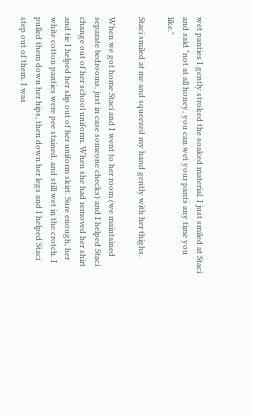wet panties I gently stroked the soaked material. I just smiled at Staci and said "not at all honey, you can wet your pants any time you like."

Staci smiled at me and squeezed my hand gently with her thighs.

When we got home Staci and I went to her room (we maintained separate bedrooms, just in case someone checks) and I helped Staci change out of her school uniform. When she had removed her shirt and tie I helped her slip out of her uniform skirt. Sure enough, her white cotton panties were pee stained, and still wet in the crotch. I pulled them down her hips, then down her legs and I helped Staci step out of them. I was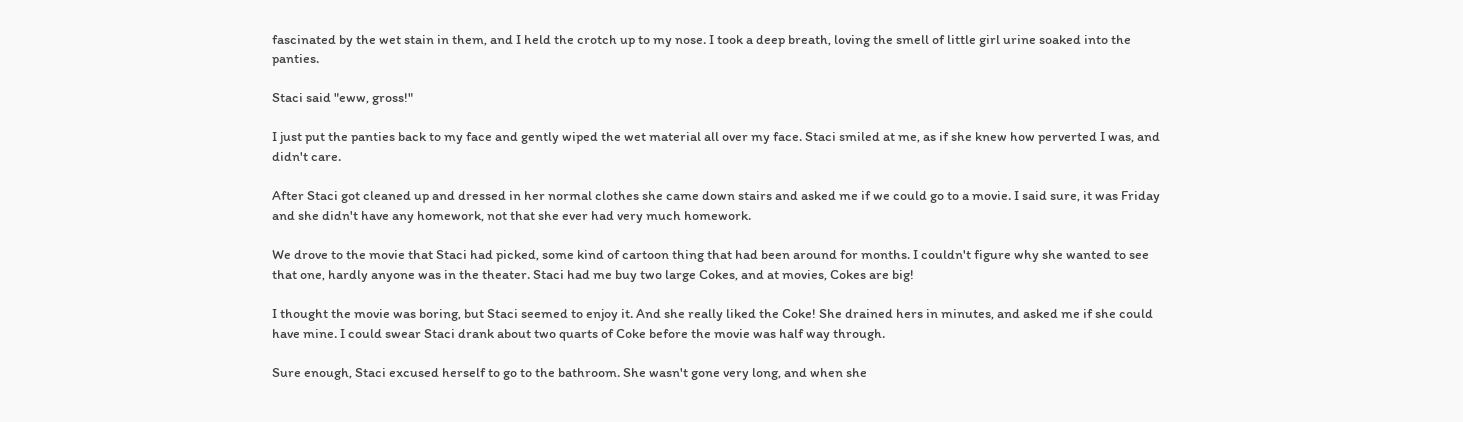fascinated by the wet stain in them, and I held the crotch up to my nose. I took a deep breath, loving the smell of little girl urine soaked into the panties.

Staci said "eww, gross!"

I just put the panties back to my face and gently wiped the wet material all over my face. Staci smiled at me, as if she knew how perverted I was, and didn't care.

After Staci got cleaned up and dressed in her normal clothes she came down stairs and asked me if we could go to a movie. I said sure, it was Friday and she didn't have any homework, not that she ever had very much homework.

We drove to the movie that Staci had picked, some kind of cartoon thing that had been around for months. I couldn't figure why she wanted to see that one, hardly anyone was in the theater. Staci had me buy two large Cokes, and at movies, Cokes are big!

I thought the movie was boring, but Staci seemed to enjoy it. And she really liked the Coke! She drained hers in minutes, and asked me if she could have mine. I could swear Staci drank about two quarts of Coke before the movie was half way through.

Sure enough, Staci excused herself to go to the bathroom. She wasn't gone very long, and when she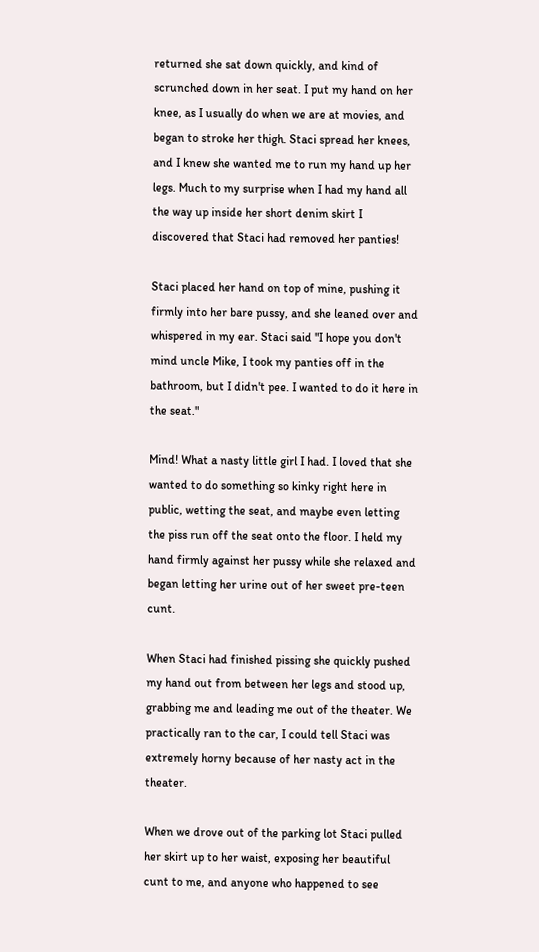returned she sat down quickly, and kind of scrunched down in her seat. I put my hand on her knee, as I usually do when we are at movies, and began to stroke her thigh. Staci spread her knees, and I knew she wanted me to run my hand up her legs. Much to my surprise when I had my hand all the way up inside her short denim skirt I discovered that Staci had removed her panties!

Staci placed her hand on top of mine, pushing it firmly into her bare pussy, and she leaned over and whispered in my ear. Staci said "I hope you don't mind uncle Mike, I took my panties off in the bathroom, but I didn't pee. I wanted to do it here in the seat."

Mind! What a nasty little girl I had. I loved that she wanted to do something so kinky right here in public, wetting the seat, and maybe even letting the piss run off the seat onto the floor. I held my hand firmly against her pussy while she relaxed and began letting her urine out of her sweet pre-teen cunt.

When Staci had finished pissing she quickly pushed my hand out from between her legs and stood up, grabbing me and leading me out of the theater. We practically ran to the car, I could tell Staci was extremely horny because of her nasty act in the theater.

When we drove out of the parking lot Staci pulled her skirt up to her waist, exposing her beautiful cunt to me, and anyone who happened to see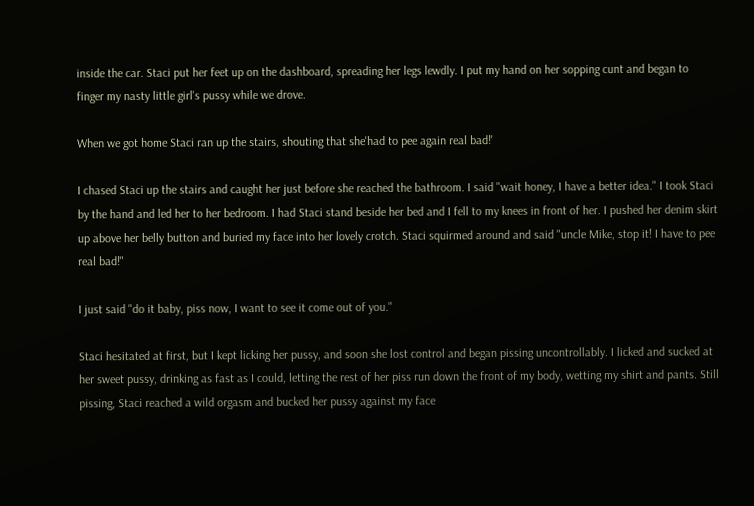inside the car. Staci put her feet up on the dashboard, spreading her legs lewdly. I put my hand on her sopping cunt and began to finger my nasty little girl's pussy while we drove.

When we got home Staci ran up the stairs, shouting that she'had to pee again real bad!'

I chased Staci up the stairs and caught her just before she reached the bathroom. I said "wait honey, I have a better idea." I took Staci by the hand and led her to her bedroom. I had Staci stand beside her bed and I fell to my knees in front of her. I pushed her denim skirt up above her belly button and buried my face into her lovely crotch. Staci squirmed around and said "uncle Mike, stop it! I have to pee real bad!"

I just said "do it baby, piss now, I want to see it come out of you."

Staci hesitated at first, but I kept licking her pussy, and soon she lost control and began pissing uncontrollably. I licked and sucked at her sweet pussy, drinking as fast as I could, letting the rest of her piss run down the front of my body, wetting my shirt and pants. Still pissing, Staci reached a wild orgasm and bucked her pussy against my face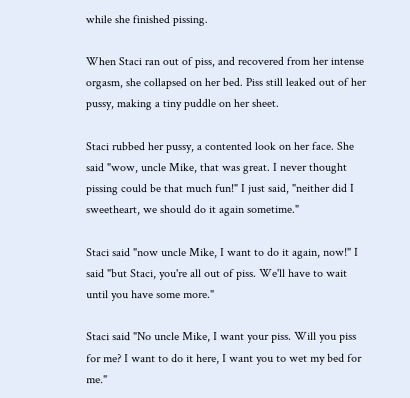while she finished pissing.

When Staci ran out of piss, and recovered from her intense orgasm, she collapsed on her bed. Piss still leaked out of her pussy, making a tiny puddle on her sheet.

Staci rubbed her pussy, a contented look on her face. She said "wow, uncle Mike, that was great. I never thought pissing could be that much fun!" I just said, "neither did I sweetheart, we should do it again sometime."

Staci said "now uncle Mike, I want to do it again, now!" I said "but Staci, you're all out of piss. We'll have to wait until you have some more."

Staci said "No uncle Mike, I want your piss. Will you piss for me? I want to do it here, I want you to wet my bed for me."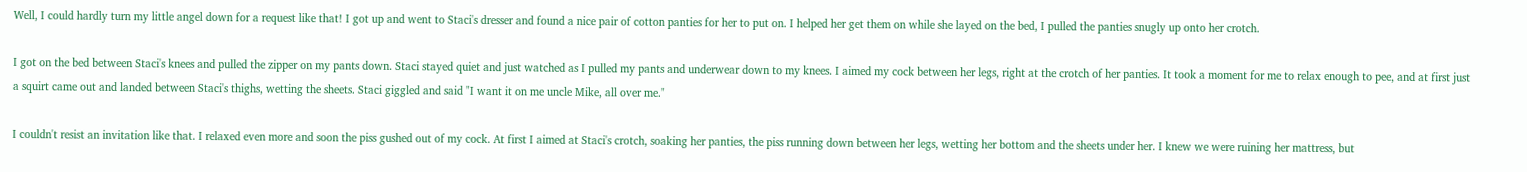Well, I could hardly turn my little angel down for a request like that! I got up and went to Staci's dresser and found a nice pair of cotton panties for her to put on. I helped her get them on while she layed on the bed, I pulled the panties snugly up onto her crotch.

I got on the bed between Staci's knees and pulled the zipper on my pants down. Staci stayed quiet and just watched as I pulled my pants and underwear down to my knees. I aimed my cock between her legs, right at the crotch of her panties. It took a moment for me to relax enough to pee, and at first just a squirt came out and landed between Staci's thighs, wetting the sheets. Staci giggled and said "I want it on me uncle Mike, all over me."

I couldn't resist an invitation like that. I relaxed even more and soon the piss gushed out of my cock. At first I aimed at Staci's crotch, soaking her panties, the piss running down between her legs, wetting her bottom and the sheets under her. I knew we were ruining her mattress, but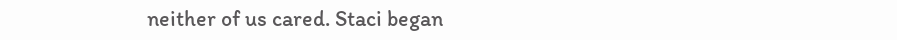neither of us cared. Staci began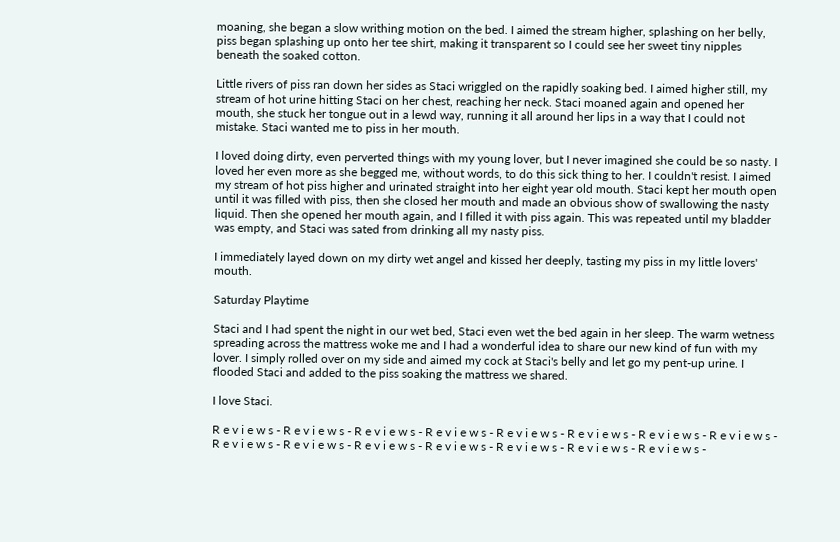moaning, she began a slow writhing motion on the bed. I aimed the stream higher, splashing on her belly, piss began splashing up onto her tee shirt, making it transparent so I could see her sweet tiny nipples beneath the soaked cotton.

Little rivers of piss ran down her sides as Staci wriggled on the rapidly soaking bed. I aimed higher still, my stream of hot urine hitting Staci on her chest, reaching her neck. Staci moaned again and opened her mouth, she stuck her tongue out in a lewd way, running it all around her lips in a way that I could not mistake. Staci wanted me to piss in her mouth.

I loved doing dirty, even perverted things with my young lover, but I never imagined she could be so nasty. I loved her even more as she begged me, without words, to do this sick thing to her. I couldn't resist. I aimed my stream of hot piss higher and urinated straight into her eight year old mouth. Staci kept her mouth open until it was filled with piss, then she closed her mouth and made an obvious show of swallowing the nasty liquid. Then she opened her mouth again, and I filled it with piss again. This was repeated until my bladder was empty, and Staci was sated from drinking all my nasty piss.

I immediately layed down on my dirty wet angel and kissed her deeply, tasting my piss in my little lovers' mouth.

Saturday Playtime

Staci and I had spent the night in our wet bed, Staci even wet the bed again in her sleep. The warm wetness spreading across the mattress woke me and I had a wonderful idea to share our new kind of fun with my lover. I simply rolled over on my side and aimed my cock at Staci's belly and let go my pent-up urine. I flooded Staci and added to the piss soaking the mattress we shared.

I love Staci.

R e v i e w s - R e v i e w s - R e v i e w s - R e v i e w s - R e v i e w s - R e v i e w s - R e v i e w s - R e v i e w s - R e v i e w s - R e v i e w s - R e v i e w s - R e v i e w s - R e v i e w s - R e v i e w s - R e v i e w s -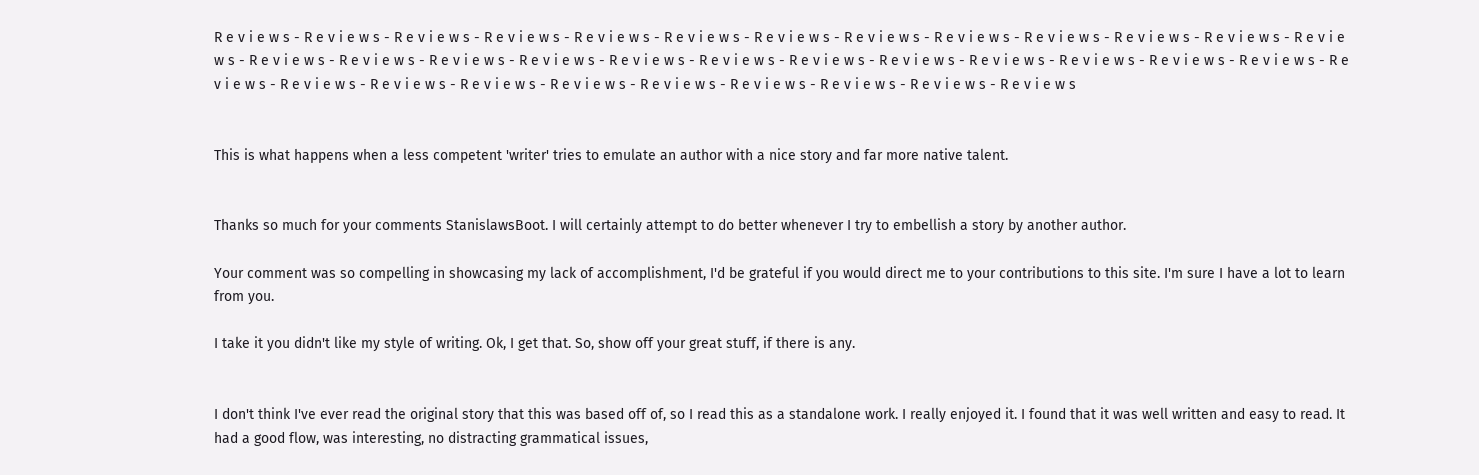R e v i e w s - R e v i e w s - R e v i e w s - R e v i e w s - R e v i e w s - R e v i e w s - R e v i e w s - R e v i e w s - R e v i e w s - R e v i e w s - R e v i e w s - R e v i e w s - R e v i e w s - R e v i e w s - R e v i e w s - R e v i e w s - R e v i e w s - R e v i e w s - R e v i e w s - R e v i e w s - R e v i e w s - R e v i e w s - R e v i e w s - R e v i e w s - R e v i e w s - R e v i e w s - R e v i e w s - R e v i e w s - R e v i e w s - R e v i e w s - R e v i e w s - R e v i e w s - R e v i e w s - R e v i e w s - R e v i e w s


This is what happens when a less competent 'writer' tries to emulate an author with a nice story and far more native talent.


Thanks so much for your comments StanislawsBoot. I will certainly attempt to do better whenever I try to embellish a story by another author.

Your comment was so compelling in showcasing my lack of accomplishment, I'd be grateful if you would direct me to your contributions to this site. I'm sure I have a lot to learn from you.

I take it you didn't like my style of writing. Ok, I get that. So, show off your great stuff, if there is any.


I don't think I've ever read the original story that this was based off of, so I read this as a standalone work. I really enjoyed it. I found that it was well written and easy to read. It had a good flow, was interesting, no distracting grammatical issues,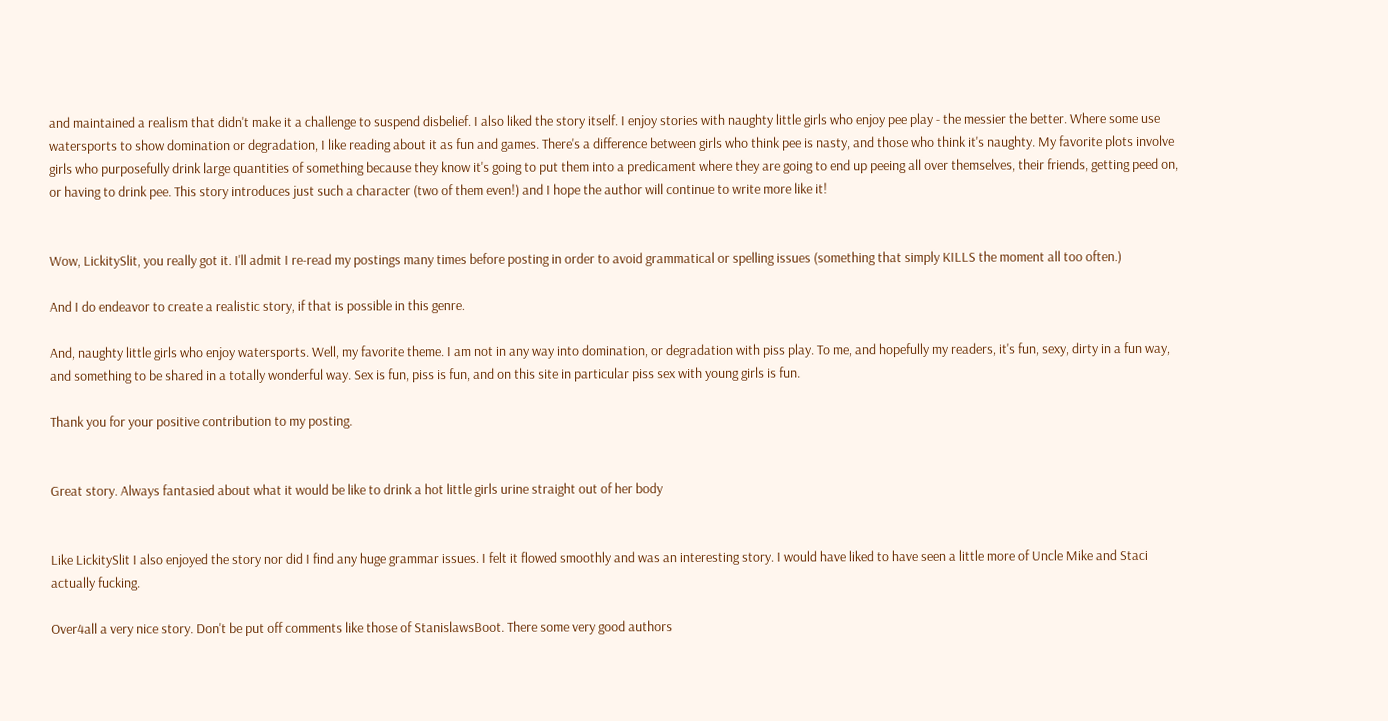and maintained a realism that didn't make it a challenge to suspend disbelief. I also liked the story itself. I enjoy stories with naughty little girls who enjoy pee play - the messier the better. Where some use watersports to show domination or degradation, I like reading about it as fun and games. There's a difference between girls who think pee is nasty, and those who think it's naughty. My favorite plots involve girls who purposefully drink large quantities of something because they know it's going to put them into a predicament where they are going to end up peeing all over themselves, their friends, getting peed on, or having to drink pee. This story introduces just such a character (two of them even!) and I hope the author will continue to write more like it!


Wow, LickitySlit, you really got it. I'll admit I re-read my postings many times before posting in order to avoid grammatical or spelling issues (something that simply KILLS the moment all too often.)

And I do endeavor to create a realistic story, if that is possible in this genre.

And, naughty little girls who enjoy watersports. Well, my favorite theme. I am not in any way into domination, or degradation with piss play. To me, and hopefully my readers, it's fun, sexy, dirty in a fun way, and something to be shared in a totally wonderful way. Sex is fun, piss is fun, and on this site in particular piss sex with young girls is fun.

Thank you for your positive contribution to my posting.


Great story. Always fantasied about what it would be like to drink a hot little girls urine straight out of her body


Like LickitySlit I also enjoyed the story nor did I find any huge grammar issues. I felt it flowed smoothly and was an interesting story. I would have liked to have seen a little more of Uncle Mike and Staci actually fucking.

Over4all a very nice story. Don't be put off comments like those of StanislawsBoot. There some very good authors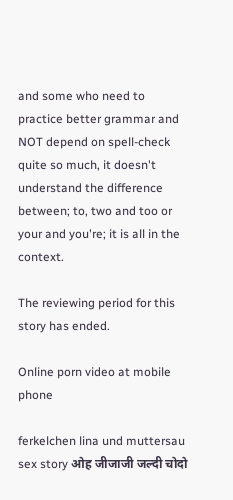and some who need to practice better grammar and NOT depend on spell-check quite so much, it doesn't understand the difference between; to, two and too or your and you're; it is all in the context.

The reviewing period for this story has ended.

Online porn video at mobile phone

ferkelchen lina und muttersau sex story ओह जीजाजी जल्दी चोदो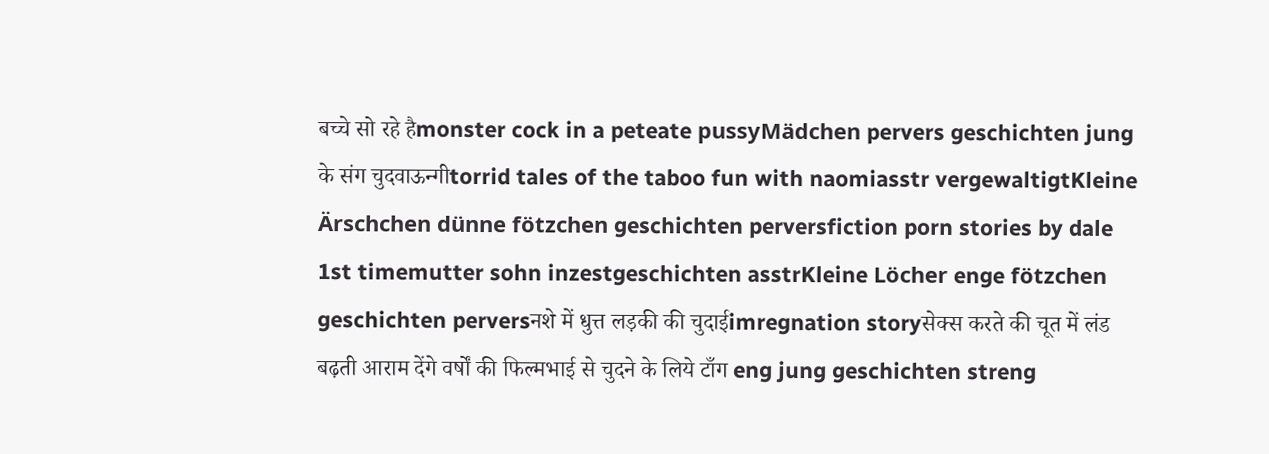बच्चे सो रहे हैmonster cock in a peteate pussyMädchen pervers geschichten jung के संग चुदवाऊन्गीtorrid tales of the taboo fun with naomiasstr vergewaltigtKleine Ärschchen dünne fötzchen geschichten perversfiction porn stories by dale 1st timemutter sohn inzestgeschichten asstrKleine Löcher enge fötzchen geschichten perversनशे में धुत्त लड़की की चुदाईimregnation storyसेक्स करते की चूत में लंड बढ़ती आराम देंगे वर्षों की फिल्मभाई से चुदने के लिये टाँग eng jung geschichten streng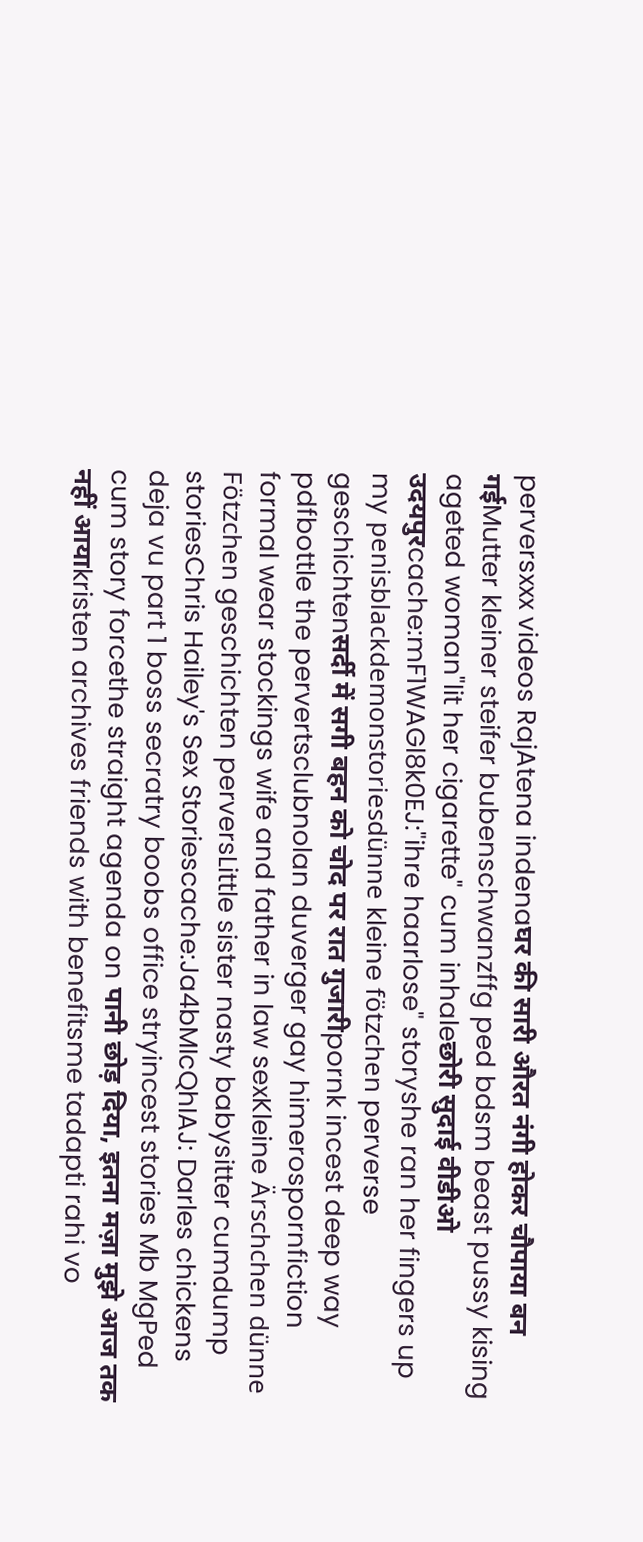perversxxx videos RajAtena indenaघर की सारी औरत नंगी होकर चौपाया बन गईMutter kleiner steifer bubenschwanzffg ped bdsm beast pussy kising ageted woman"lit her cigarette" cum inhaleछोरी सुदाई वीडीओ उदयपुरcache:mF1WAGl8k0EJ:"ihre haarlose" storyshe ran her fingers up my penisblackdemonstoriesdünne kleine fötzchen perverse geschichtenसर्दी में सगी बहन को चोद पर रात गुजारीpornk incest deep way pdfbottle the pervertsclubnolan duverger gay himerospornfiction formal wear stockings wife and father in law sexKleine Ärschchen dünne Fötzchen geschichten perversLittle sister nasty babysitter cumdump storiesChris Hailey's Sex Storiescache:Ja4bMIcQhIAJ: Darles chickens deja vu part 1 boss secratry boobs office stryincest stories Mb MgPed cum story forcethe straight agenda on पानी छोड़ दिया, इतना मज़ा मुझे आज तक नहीं आयाkristen archives friends with benefitsme tadapti rahi vo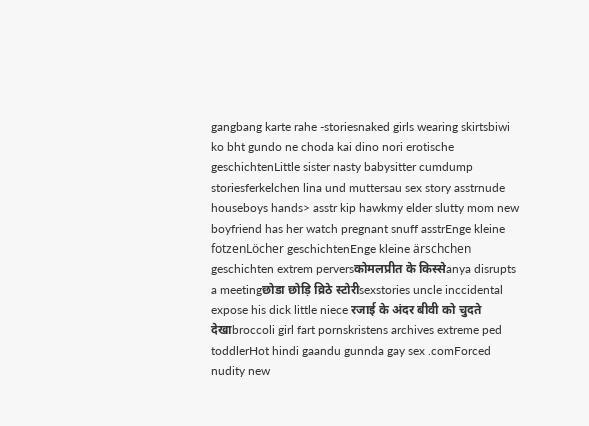gangbang karte rahe -storiesnaked girls wearing skirtsbiwi ko bht gundo ne choda kai dino nori erotische geschichtenLittle sister nasty babysitter cumdump storiesferkelchen lina und muttersau sex story asstrnude houseboys hands> asstr kip hawkmy elder slutty mom new boyfriend has her watch pregnant snuff asstrEnge kleine fotzenLöcher geschichtenEnge kleine ärschchen geschichten extrem perversकोमलप्रीत के किस्सेanya disrupts a meetingछोडा छोड़ि व्रिठे स्टोरीsexstories uncle inccidental expose his dick little niece रजाई के अंदर बीवी को चुदते देखाbroccoli girl fart pornskristens archives extreme ped toddlerHot hindi gaandu gunnda gay sex .comForced nudity new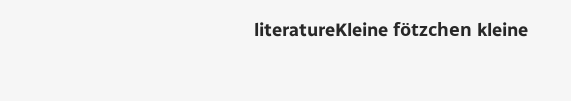literatureKleine fötzchen kleine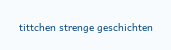tittchen strenge geschichten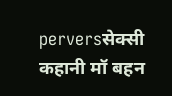perversसेक्सी कहानी मॉ बहन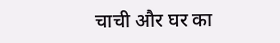चाची और घर का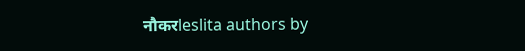नौकरleslita authors by